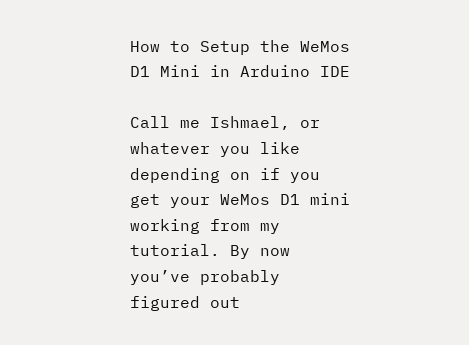How to Setup the WeMos D1 Mini in Arduino IDE

Call me Ishmael, or whatever you like depending on if you get your WeMos D1 mini working from my tutorial. By now you’ve probably figured out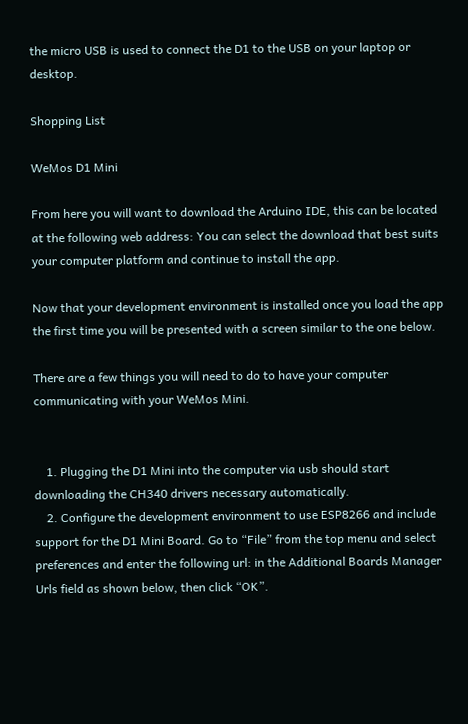the micro USB is used to connect the D1 to the USB on your laptop or desktop.

Shopping List

WeMos D1 Mini

From here you will want to download the Arduino IDE, this can be located at the following web address: You can select the download that best suits your computer platform and continue to install the app.

Now that your development environment is installed once you load the app the first time you will be presented with a screen similar to the one below.

There are a few things you will need to do to have your computer communicating with your WeMos Mini.


    1. Plugging the D1 Mini into the computer via usb should start downloading the CH340 drivers necessary automatically.
    2. Configure the development environment to use ESP8266 and include support for the D1 Mini Board. Go to “File” from the top menu and select preferences and enter the following url: in the Additional Boards Manager Urls field as shown below, then click “OK”.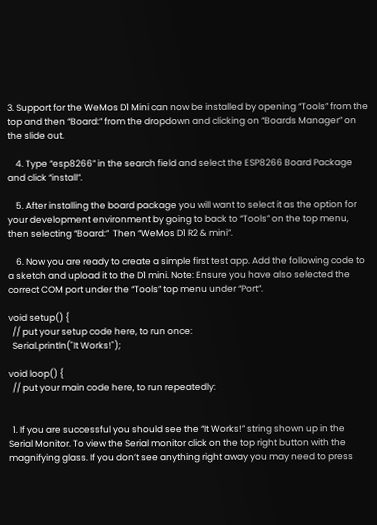3. Support for the WeMos D1 Mini can now be installed by opening “Tools” from the top and then “Board:” from the dropdown and clicking on “Boards Manager” on the slide out.

    4. Type “esp8266” in the search field and select the ESP8266 Board Package and click “install”.

    5. After installing the board package you will want to select it as the option for your development environment by going to back to “Tools” on the top menu, then selecting “Board:”  Then “WeMos D1 R2 & mini”.

    6. Now you are ready to create a simple first test app. Add the following code to a sketch and upload it to the D1 mini. Note: Ensure you have also selected the correct COM port under the “Tools” top menu under “Port”.

void setup() {
  // put your setup code here, to run once:
  Serial.println("It Works!");

void loop() {
  // put your main code here, to run repeatedly:


  1. If you are successful you should see the “It Works!” string shown up in the Serial Monitor. To view the Serial monitor click on the top right button with the magnifying glass. If you don’t see anything right away you may need to press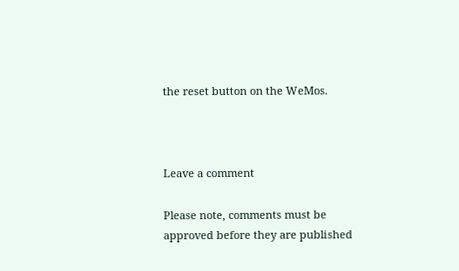the reset button on the WeMos.



Leave a comment

Please note, comments must be approved before they are published